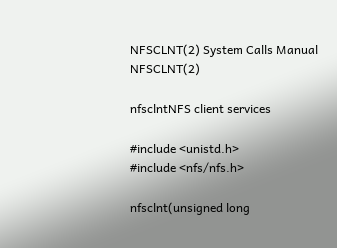NFSCLNT(2) System Calls Manual NFSCLNT(2)

nfsclntNFS client services

#include <unistd.h>
#include <nfs/nfs.h>

nfsclnt(unsigned long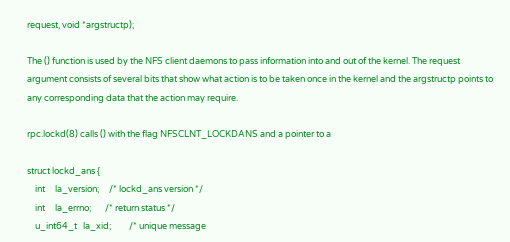request, void *argstructp);

The () function is used by the NFS client daemons to pass information into and out of the kernel. The request argument consists of several bits that show what action is to be taken once in the kernel and the argstructp points to any corresponding data that the action may require.

rpc.lockd(8) calls () with the flag NFSCLNT_LOCKDANS and a pointer to a

struct lockd_ans {
    int     la_version;     /* lockd_ans version */
    int     la_errno;       /* return status */
    u_int64_t   la_xid;         /* unique message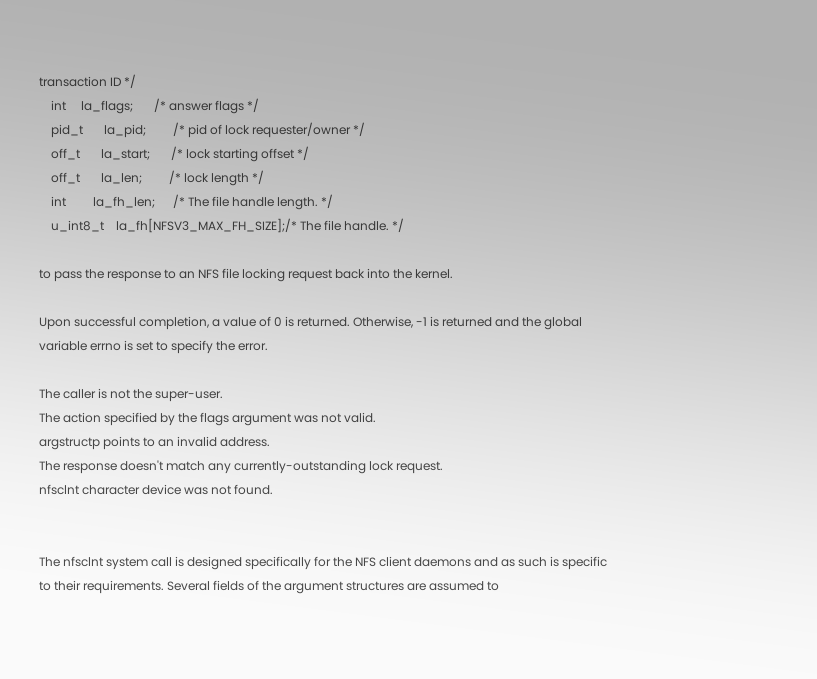transaction ID */
    int     la_flags;       /* answer flags */
    pid_t       la_pid;         /* pid of lock requester/owner */
    off_t       la_start;       /* lock starting offset */
    off_t       la_len;         /* lock length */
    int         la_fh_len;      /* The file handle length. */
    u_int8_t    la_fh[NFSV3_MAX_FH_SIZE];/* The file handle. */

to pass the response to an NFS file locking request back into the kernel.

Upon successful completion, a value of 0 is returned. Otherwise, -1 is returned and the global variable errno is set to specify the error.

The caller is not the super-user.
The action specified by the flags argument was not valid.
argstructp points to an invalid address.
The response doesn't match any currently-outstanding lock request.
nfsclnt character device was not found.


The nfsclnt system call is designed specifically for the NFS client daemons and as such is specific to their requirements. Several fields of the argument structures are assumed to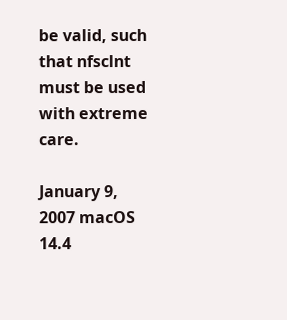be valid, such that nfsclnt must be used with extreme care.

January 9, 2007 macOS 14.4